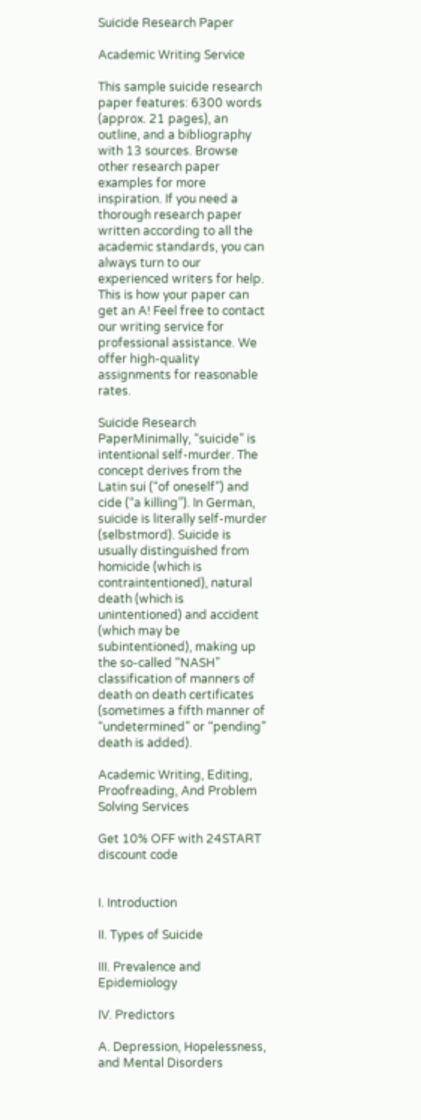Suicide Research Paper

Academic Writing Service

This sample suicide research paper features: 6300 words (approx. 21 pages), an outline, and a bibliography with 13 sources. Browse other research paper examples for more inspiration. If you need a thorough research paper written according to all the academic standards, you can always turn to our experienced writers for help. This is how your paper can get an A! Feel free to contact our writing service for professional assistance. We offer high-quality assignments for reasonable rates.

Suicide Research PaperMinimally, “suicide” is intentional self-murder. The concept derives from the Latin sui (“of oneself”) and cide (“a killing”). In German, suicide is literally self-murder (selbstmord). Suicide is usually distinguished from homicide (which is contraintentioned), natural death (which is unintentioned) and accident (which may be subintentioned), making up the so-called “NASH” classification of manners of death on death certificates (sometimes a fifth manner of “undetermined” or “pending” death is added).

Academic Writing, Editing, Proofreading, And Problem Solving Services

Get 10% OFF with 24START discount code


I. Introduction

II. Types of Suicide

III. Prevalence and Epidemiology

IV. Predictors

A. Depression, Hopelessness, and Mental Disorders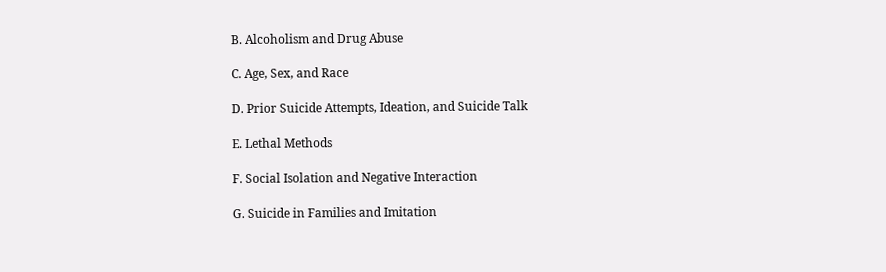B. Alcoholism and Drug Abuse

C. Age, Sex, and Race

D. Prior Suicide Attempts, Ideation, and Suicide Talk

E. Lethal Methods

F. Social Isolation and Negative Interaction

G. Suicide in Families and Imitation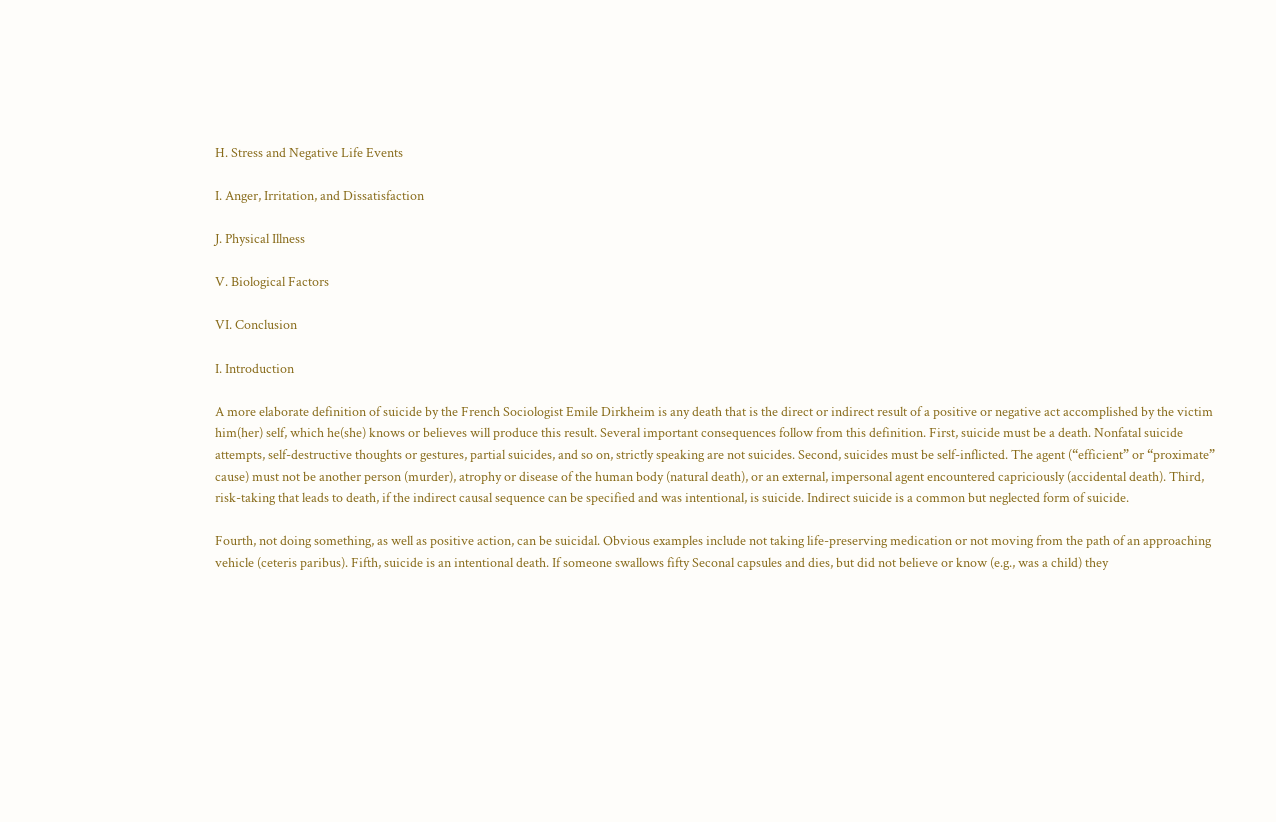H. Stress and Negative Life Events

I. Anger, Irritation, and Dissatisfaction

J. Physical Illness

V. Biological Factors

VI. Conclusion

I. Introduction

A more elaborate definition of suicide by the French Sociologist Emile Dirkheim is any death that is the direct or indirect result of a positive or negative act accomplished by the victim him(her) self, which he(she) knows or believes will produce this result. Several important consequences follow from this definition. First, suicide must be a death. Nonfatal suicide attempts, self-destructive thoughts or gestures, partial suicides, and so on, strictly speaking are not suicides. Second, suicides must be self-inflicted. The agent (“efficient” or “proximate” cause) must not be another person (murder), atrophy or disease of the human body (natural death), or an external, impersonal agent encountered capriciously (accidental death). Third, risk-taking that leads to death, if the indirect causal sequence can be specified and was intentional, is suicide. Indirect suicide is a common but neglected form of suicide.

Fourth, not doing something, as well as positive action, can be suicidal. Obvious examples include not taking life-preserving medication or not moving from the path of an approaching vehicle (ceteris paribus). Fifth, suicide is an intentional death. If someone swallows fifty Seconal capsules and dies, but did not believe or know (e.g., was a child) they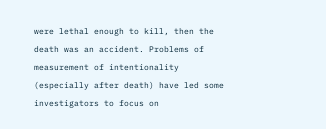were lethal enough to kill, then the death was an accident. Problems of measurement of intentionality (especially after death) have led some investigators to focus on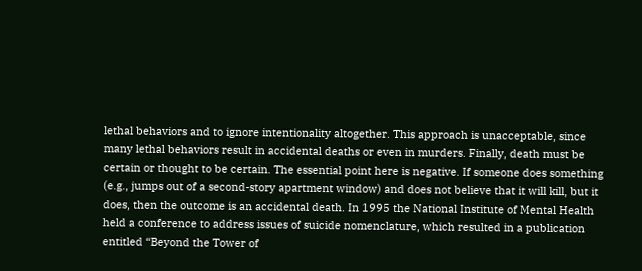lethal behaviors and to ignore intentionality altogether. This approach is unacceptable, since many lethal behaviors result in accidental deaths or even in murders. Finally, death must be certain or thought to be certain. The essential point here is negative. If someone does something (e.g., jumps out of a second-story apartment window) and does not believe that it will kill, but it does, then the outcome is an accidental death. In 1995 the National Institute of Mental Health held a conference to address issues of suicide nomenclature, which resulted in a publication entitled “Beyond the Tower of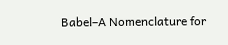Babel–A Nomenclature for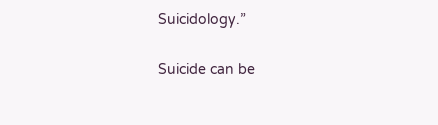Suicidology.”

Suicide can be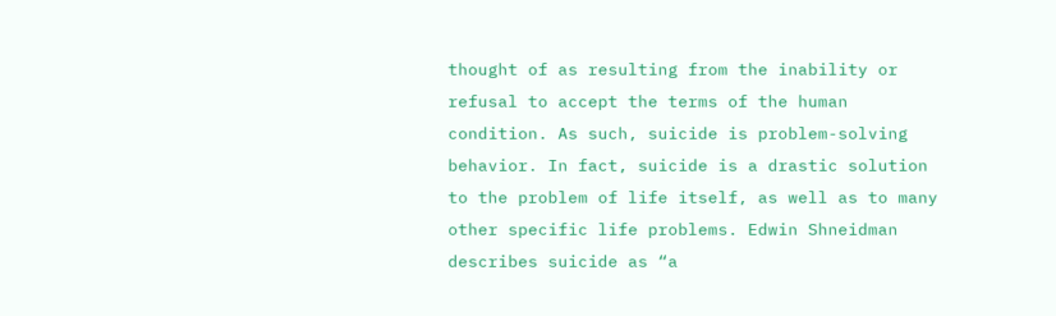thought of as resulting from the inability or refusal to accept the terms of the human condition. As such, suicide is problem-solving behavior. In fact, suicide is a drastic solution to the problem of life itself, as well as to many other specific life problems. Edwin Shneidman describes suicide as “a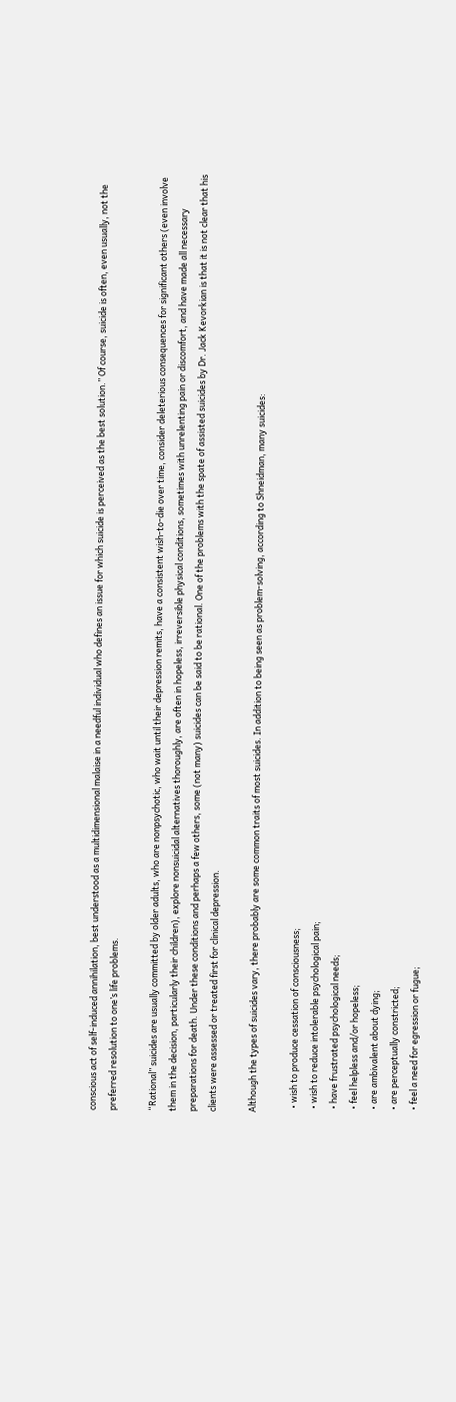conscious act of self-induced annihilation, best understood as a multidimensional malaise in a needful individual who defines an issue for which suicide is perceived as the best solution.” Of course, suicide is often, even usually, not the preferred resolution to one’s life problems.

“Rational” suicides are usually committed by older adults, who are nonpsychotic, who wait until their depression remits, have a consistent wish-to-die over time, consider deleterious consequences for significant others (even involve them in the decision, particularly their children), explore nonsuicidal alternatives thoroughly, are often in hopeless, irreversible physical conditions, sometimes with unrelenting pain or discomfort, and have made all necessary preparations for death. Under these conditions and perhaps a few others, some (not many) suicides can be said to be rational. One of the problems with the spate of assisted suicides by Dr. Jack Kevorkian is that it is not clear that his clients were assessed or treated first for clinical depression.

Although the types of suicides vary, there probably are some common traits of most suicides. In addition to being seen as problem-solving, according to Shneidman, many suicides:

  • wish to produce cessation of consciousness;
  • wish to reduce intolerable psychological pain;
  • have frustrated psychological needs;
  • feel helpless and/or hopeless;
  • are ambivalent about dying;
  • are perceptually constricted;
  • feel a need for egression or fugue;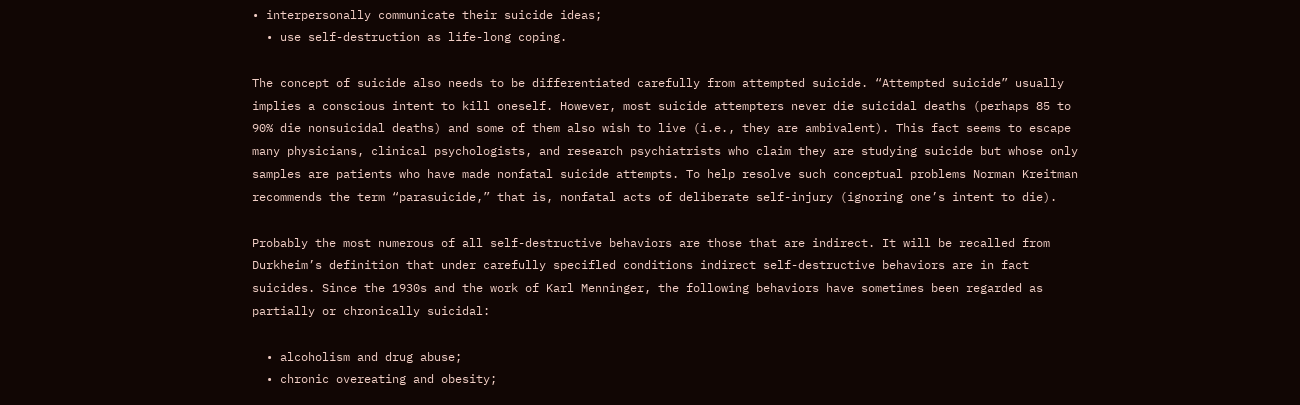• interpersonally communicate their suicide ideas;
  • use self-destruction as life-long coping.

The concept of suicide also needs to be differentiated carefully from attempted suicide. “Attempted suicide” usually implies a conscious intent to kill oneself. However, most suicide attempters never die suicidal deaths (perhaps 85 to 90% die nonsuicidal deaths) and some of them also wish to live (i.e., they are ambivalent). This fact seems to escape many physicians, clinical psychologists, and research psychiatrists who claim they are studying suicide but whose only samples are patients who have made nonfatal suicide attempts. To help resolve such conceptual problems Norman Kreitman recommends the term “parasuicide,” that is, nonfatal acts of deliberate self-injury (ignoring one’s intent to die).

Probably the most numerous of all self-destructive behaviors are those that are indirect. It will be recalled from Durkheim’s definition that under carefully specifled conditions indirect self-destructive behaviors are in fact suicides. Since the 1930s and the work of Karl Menninger, the following behaviors have sometimes been regarded as partially or chronically suicidal:

  • alcoholism and drug abuse;
  • chronic overeating and obesity;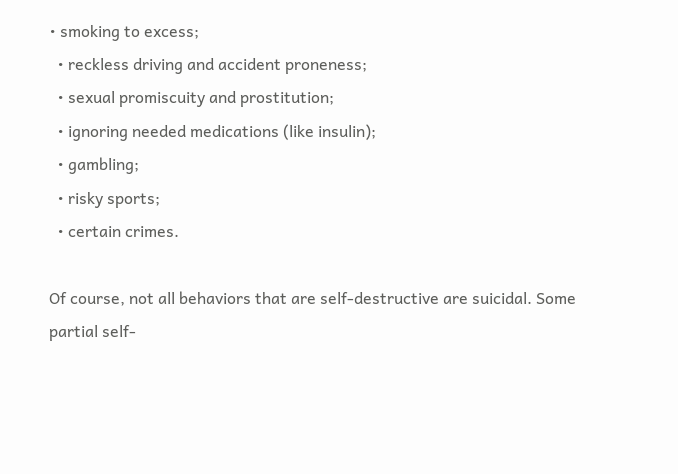• smoking to excess;
  • reckless driving and accident proneness;
  • sexual promiscuity and prostitution;
  • ignoring needed medications (like insulin);
  • gambling;
  • risky sports;
  • certain crimes.

Of course, not all behaviors that are self-destructive are suicidal. Some partial self-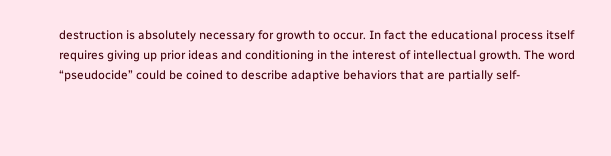destruction is absolutely necessary for growth to occur. In fact the educational process itself requires giving up prior ideas and conditioning in the interest of intellectual growth. The word “pseudocide” could be coined to describe adaptive behaviors that are partially self-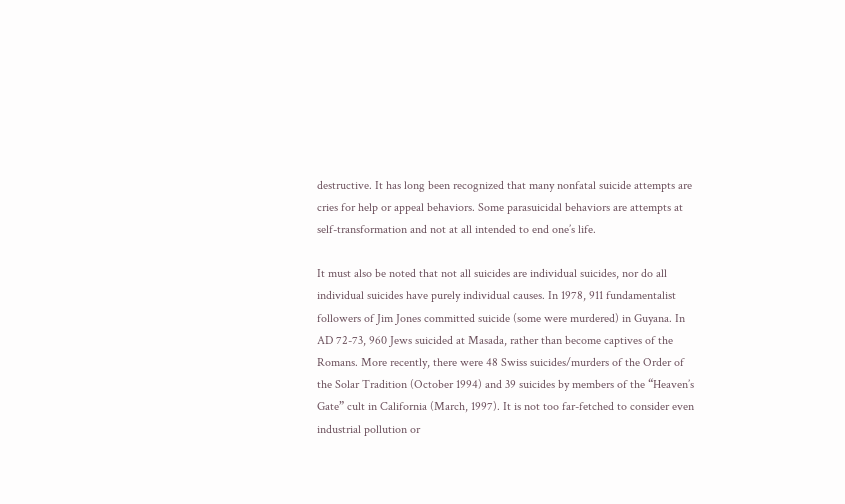destructive. It has long been recognized that many nonfatal suicide attempts are cries for help or appeal behaviors. Some parasuicidal behaviors are attempts at self-transformation and not at all intended to end one’s life.

It must also be noted that not all suicides are individual suicides, nor do all individual suicides have purely individual causes. In 1978, 911 fundamentalist followers of Jim Jones committed suicide (some were murdered) in Guyana. In AD 72-73, 960 Jews suicided at Masada, rather than become captives of the Romans. More recently, there were 48 Swiss suicides/murders of the Order of the Solar Tradition (October 1994) and 39 suicides by members of the “Heaven’s Gate” cult in California (March, 1997). It is not too far-fetched to consider even industrial pollution or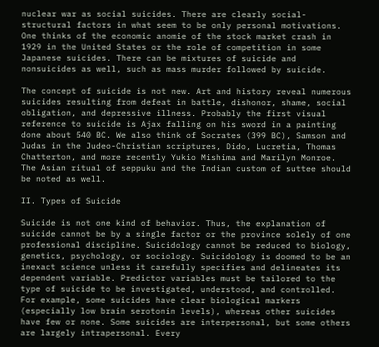nuclear war as social suicides. There are clearly social-structural factors in what seem to be only personal motivations. One thinks of the economic anomie of the stock market crash in 1929 in the United States or the role of competition in some Japanese suicides. There can be mixtures of suicide and nonsuicides as well, such as mass murder followed by suicide.

The concept of suicide is not new. Art and history reveal numerous suicides resulting from defeat in battle, dishonor, shame, social obligation, and depressive illness. Probably the first visual reference to suicide is Ajax falling on his sword in a painting done about 540 BC. We also think of Socrates (399 BC), Samson and Judas in the Judeo-Christian scriptures, Dido, Lucretia, Thomas Chatterton, and more recently Yukio Mishima and Marilyn Monroe. The Asian ritual of seppuku and the Indian custom of suttee should be noted as well.

II. Types of Suicide

Suicide is not one kind of behavior. Thus, the explanation of suicide cannot be by a single factor or the province solely of one professional discipline. Suicidology cannot be reduced to biology, genetics, psychology, or sociology. Suicidology is doomed to be an inexact science unless it carefully specifies and delineates its dependent variable. Predictor variables must be tailored to the type of suicide to be investigated, understood, and controlled. For example, some suicides have clear biological markers (especially low brain serotonin levels), whereas other suicides have few or none. Some suicides are interpersonal, but some others are largely intrapersonal. Every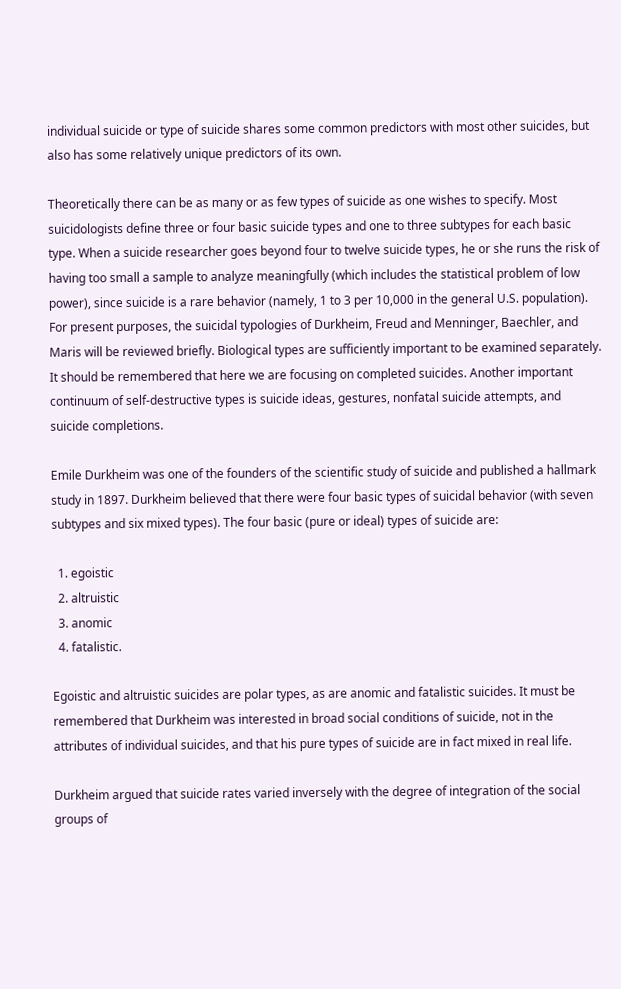individual suicide or type of suicide shares some common predictors with most other suicides, but also has some relatively unique predictors of its own.

Theoretically there can be as many or as few types of suicide as one wishes to specify. Most suicidologists define three or four basic suicide types and one to three subtypes for each basic type. When a suicide researcher goes beyond four to twelve suicide types, he or she runs the risk of having too small a sample to analyze meaningfully (which includes the statistical problem of low power), since suicide is a rare behavior (namely, 1 to 3 per 10,000 in the general U.S. population). For present purposes, the suicidal typologies of Durkheim, Freud and Menninger, Baechler, and Maris will be reviewed briefly. Biological types are sufficiently important to be examined separately. It should be remembered that here we are focusing on completed suicides. Another important continuum of self-destructive types is suicide ideas, gestures, nonfatal suicide attempts, and suicide completions.

Emile Durkheim was one of the founders of the scientific study of suicide and published a hallmark study in 1897. Durkheim believed that there were four basic types of suicidal behavior (with seven subtypes and six mixed types). The four basic (pure or ideal) types of suicide are:

  1. egoistic
  2. altruistic
  3. anomic
  4. fatalistic.

Egoistic and altruistic suicides are polar types, as are anomic and fatalistic suicides. It must be remembered that Durkheim was interested in broad social conditions of suicide, not in the attributes of individual suicides, and that his pure types of suicide are in fact mixed in real life.

Durkheim argued that suicide rates varied inversely with the degree of integration of the social groups of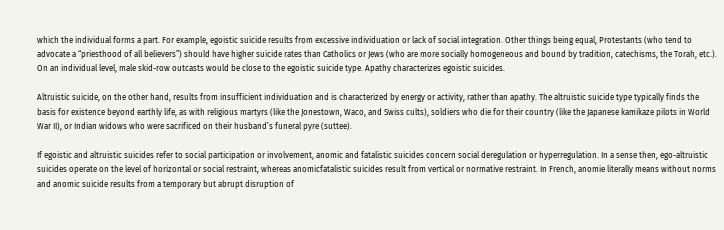which the individual forms a part. For example, egoistic suicide results from excessive individuation or lack of social integration. Other things being equal, Protestants (who tend to advocate a “priesthood of all believers”) should have higher suicide rates than Catholics or Jews (who are more socially homogeneous and bound by tradition, catechisms, the Torah, etc.). On an individual level, male skid-row outcasts would be close to the egoistic suicide type. Apathy characterizes egoistic suicides.

Altruistic suicide, on the other hand, results from insufficient individuation and is characterized by energy or activity, rather than apathy. The altruistic suicide type typically finds the basis for existence beyond earthly life, as with religious martyrs (like the Jonestown, Waco, and Swiss cults), soldiers who die for their country (like the Japanese kamikaze pilots in World War II), or Indian widows who were sacrificed on their husband’s funeral pyre (suttee).

If egoistic and altruistic suicides refer to social participation or involvement, anomic and fatalistic suicides concern social deregulation or hyperregulation. In a sense then, ego-altruistic suicides operate on the level of horizontal or social restraint, whereas anomicfatalistic suicides result from vertical or normative restraint. In French, anomie literally means without norms and anomic suicide results from a temporary but abrupt disruption of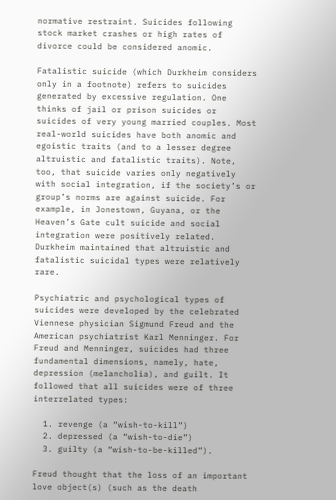normative restraint. Suicides following stock market crashes or high rates of divorce could be considered anomic.

Fatalistic suicide (which Durkheim considers only in a footnote) refers to suicides generated by excessive regulation. One thinks of jail or prison suicides or suicides of very young married couples. Most real-world suicides have both anomic and egoistic traits (and to a lesser degree altruistic and fatalistic traits). Note, too, that suicide varies only negatively with social integration, if the society’s or group’s norms are against suicide. For example, in Jonestown, Guyana, or the Heaven’s Gate cult suicide and social integration were positively related. Durkheim maintained that altruistic and fatalistic suicidal types were relatively rare.

Psychiatric and psychological types of suicides were developed by the celebrated Viennese physician Sigmund Freud and the American psychiatrist Karl Menninger. For Freud and Menninger, suicides had three fundamental dimensions, namely, hate, depression (melancholia), and guilt. It followed that all suicides were of three interrelated types:

  1. revenge (a “wish-to-kill”)
  2. depressed (a “wish-to-die”)
  3. guilty (a “wish-to-be-killed”).

Freud thought that the loss of an important love object(s) (such as the death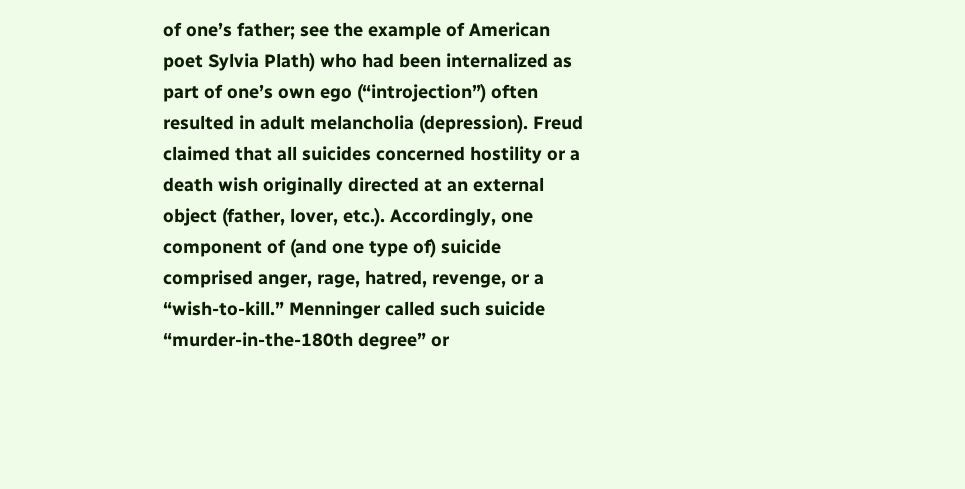of one’s father; see the example of American poet Sylvia Plath) who had been internalized as part of one’s own ego (“introjection”) often resulted in adult melancholia (depression). Freud claimed that all suicides concerned hostility or a death wish originally directed at an external object (father, lover, etc.). Accordingly, one component of (and one type of) suicide comprised anger, rage, hatred, revenge, or a “wish-to-kill.” Menninger called such suicide “murder-in-the-180th degree” or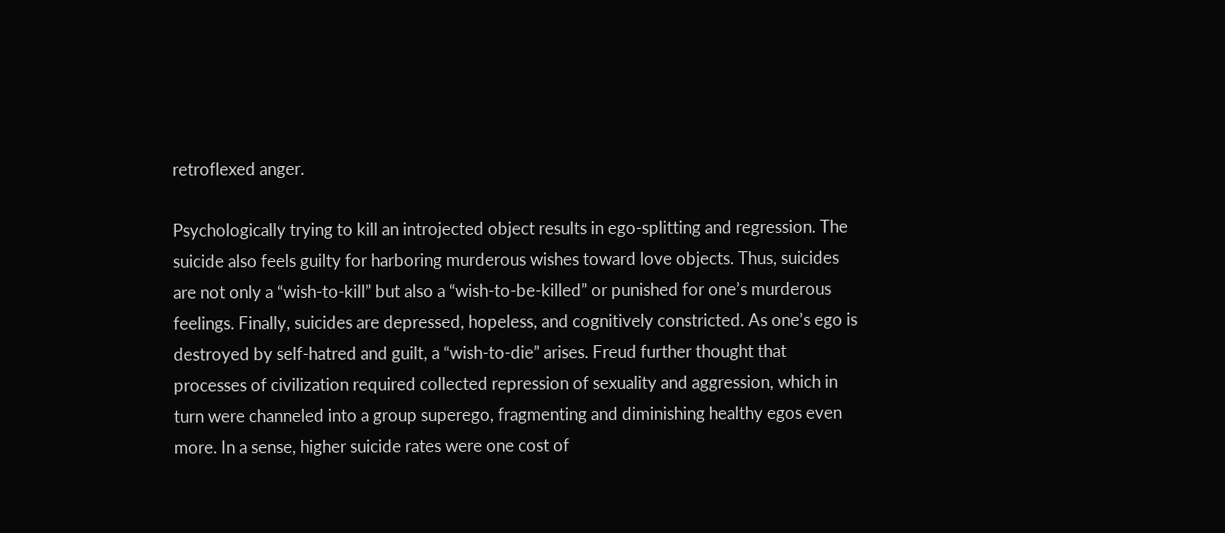retroflexed anger.

Psychologically trying to kill an introjected object results in ego-splitting and regression. The suicide also feels guilty for harboring murderous wishes toward love objects. Thus, suicides are not only a “wish-to-kill” but also a “wish-to-be-killed” or punished for one’s murderous feelings. Finally, suicides are depressed, hopeless, and cognitively constricted. As one’s ego is destroyed by self-hatred and guilt, a “wish-to-die” arises. Freud further thought that processes of civilization required collected repression of sexuality and aggression, which in turn were channeled into a group superego, fragmenting and diminishing healthy egos even more. In a sense, higher suicide rates were one cost of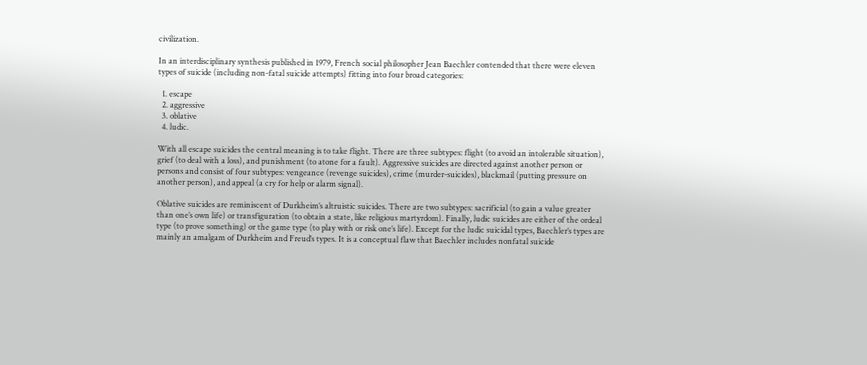civilization.

In an interdisciplinary synthesis published in 1979, French social philosopher Jean Baechler contended that there were eleven types of suicide (including non-fatal suicide attempts) fitting into four broad categories:

  1. escape
  2. aggressive
  3. oblative
  4. ludic.

With all escape suicides the central meaning is to take flight. There are three subtypes: flight (to avoid an intolerable situation), grief (to deal with a loss), and punishment (to atone for a fault). Aggressive suicides are directed against another person or persons and consist of four subtypes: vengeance (revenge suicides), crime (murder-suicides), blackmail (putting pressure on another person), and appeal (a cry for help or alarm signal).

Oblative suicides are reminiscent of Durkheim’s altruistic suicides. There are two subtypes: sacrificial (to gain a value greater than one’s own life) or transfiguration (to obtain a state, like religious martyrdom). Finally, ludic suicides are either of the ordeal type (to prove something) or the game type (to play with or risk one’s life). Except for the ludic suicidal types, Baechler’s types are mainly an amalgam of Durkheim and Freud’s types. It is a conceptual flaw that Baechler includes nonfatal suicide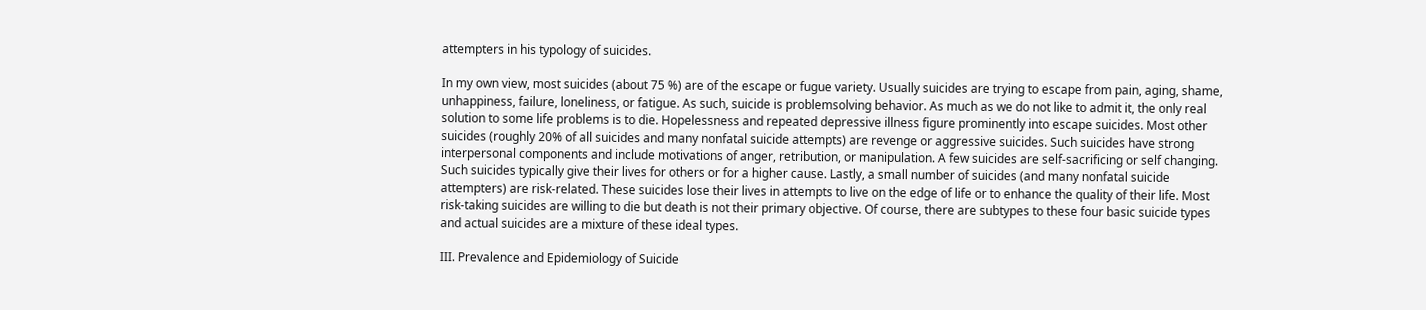attempters in his typology of suicides.

In my own view, most suicides (about 75 %) are of the escape or fugue variety. Usually suicides are trying to escape from pain, aging, shame, unhappiness, failure, loneliness, or fatigue. As such, suicide is problemsolving behavior. As much as we do not like to admit it, the only real solution to some life problems is to die. Hopelessness and repeated depressive illness figure prominently into escape suicides. Most other suicides (roughly 20% of all suicides and many nonfatal suicide attempts) are revenge or aggressive suicides. Such suicides have strong interpersonal components and include motivations of anger, retribution, or manipulation. A few suicides are self-sacrificing or self changing. Such suicides typically give their lives for others or for a higher cause. Lastly, a small number of suicides (and many nonfatal suicide attempters) are risk-related. These suicides lose their lives in attempts to live on the edge of life or to enhance the quality of their life. Most risk-taking suicides are willing to die but death is not their primary objective. Of course, there are subtypes to these four basic suicide types and actual suicides are a mixture of these ideal types.

III. Prevalence and Epidemiology of Suicide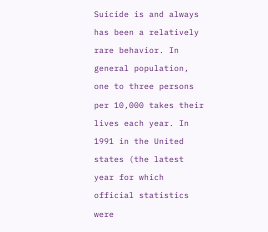Suicide is and always has been a relatively rare behavior. In general population, one to three persons per 10,000 takes their lives each year. In 1991 in the United states (the latest year for which official statistics were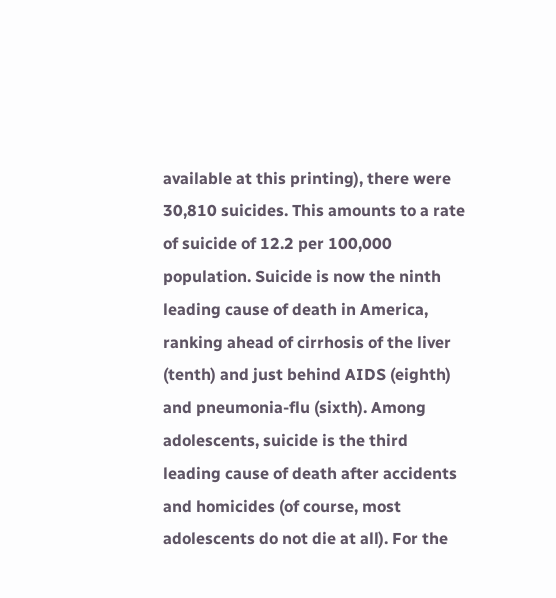available at this printing), there were 30,810 suicides. This amounts to a rate of suicide of 12.2 per 100,000 population. Suicide is now the ninth leading cause of death in America, ranking ahead of cirrhosis of the liver (tenth) and just behind AIDS (eighth) and pneumonia-flu (sixth). Among adolescents, suicide is the third leading cause of death after accidents and homicides (of course, most adolescents do not die at all). For the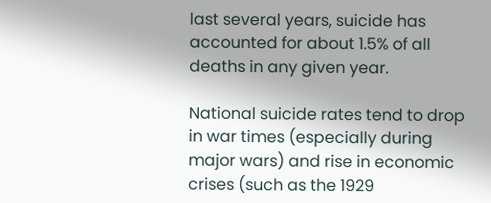last several years, suicide has accounted for about 1.5% of all deaths in any given year.

National suicide rates tend to drop in war times (especially during major wars) and rise in economic crises (such as the 1929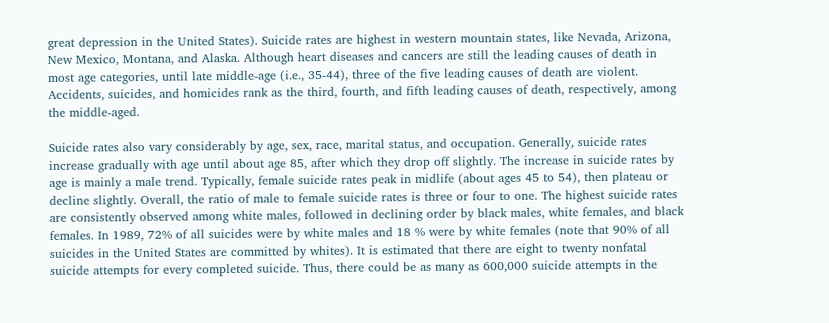great depression in the United States). Suicide rates are highest in western mountain states, like Nevada, Arizona, New Mexico, Montana, and Alaska. Although heart diseases and cancers are still the leading causes of death in most age categories, until late middle-age (i.e., 35-44), three of the five leading causes of death are violent. Accidents, suicides, and homicides rank as the third, fourth, and fifth leading causes of death, respectively, among the middle-aged.

Suicide rates also vary considerably by age, sex, race, marital status, and occupation. Generally, suicide rates increase gradually with age until about age 85, after which they drop off slightly. The increase in suicide rates by age is mainly a male trend. Typically, female suicide rates peak in midlife (about ages 45 to 54), then plateau or decline slightly. Overall, the ratio of male to female suicide rates is three or four to one. The highest suicide rates are consistently observed among white males, followed in declining order by black males, white females, and black females. In 1989, 72% of all suicides were by white males and 18 % were by white females (note that 90% of all suicides in the United States are committed by whites). It is estimated that there are eight to twenty nonfatal suicide attempts for every completed suicide. Thus, there could be as many as 600,000 suicide attempts in the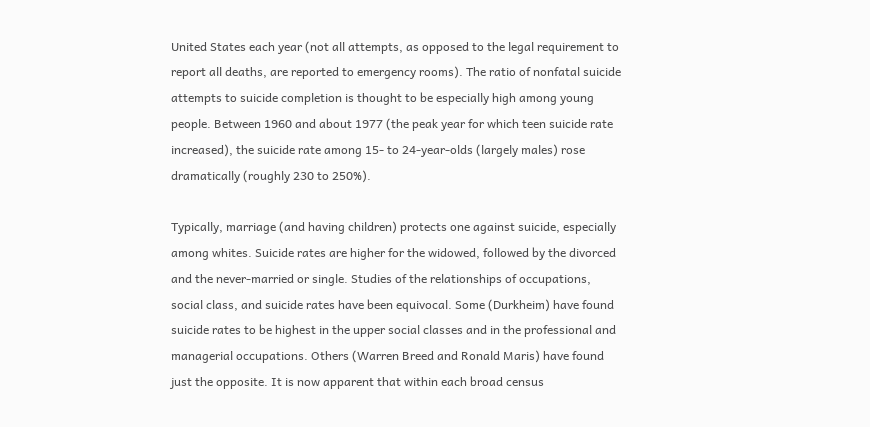United States each year (not all attempts, as opposed to the legal requirement to report all deaths, are reported to emergency rooms). The ratio of nonfatal suicide attempts to suicide completion is thought to be especially high among young people. Between 1960 and about 1977 (the peak year for which teen suicide rate increased), the suicide rate among 15- to 24-year-olds (largely males) rose dramatically (roughly 230 to 250%).

Typically, marriage (and having children) protects one against suicide, especially among whites. Suicide rates are higher for the widowed, followed by the divorced and the never-married or single. Studies of the relationships of occupations, social class, and suicide rates have been equivocal. Some (Durkheim) have found suicide rates to be highest in the upper social classes and in the professional and managerial occupations. Others (Warren Breed and Ronald Maris) have found just the opposite. It is now apparent that within each broad census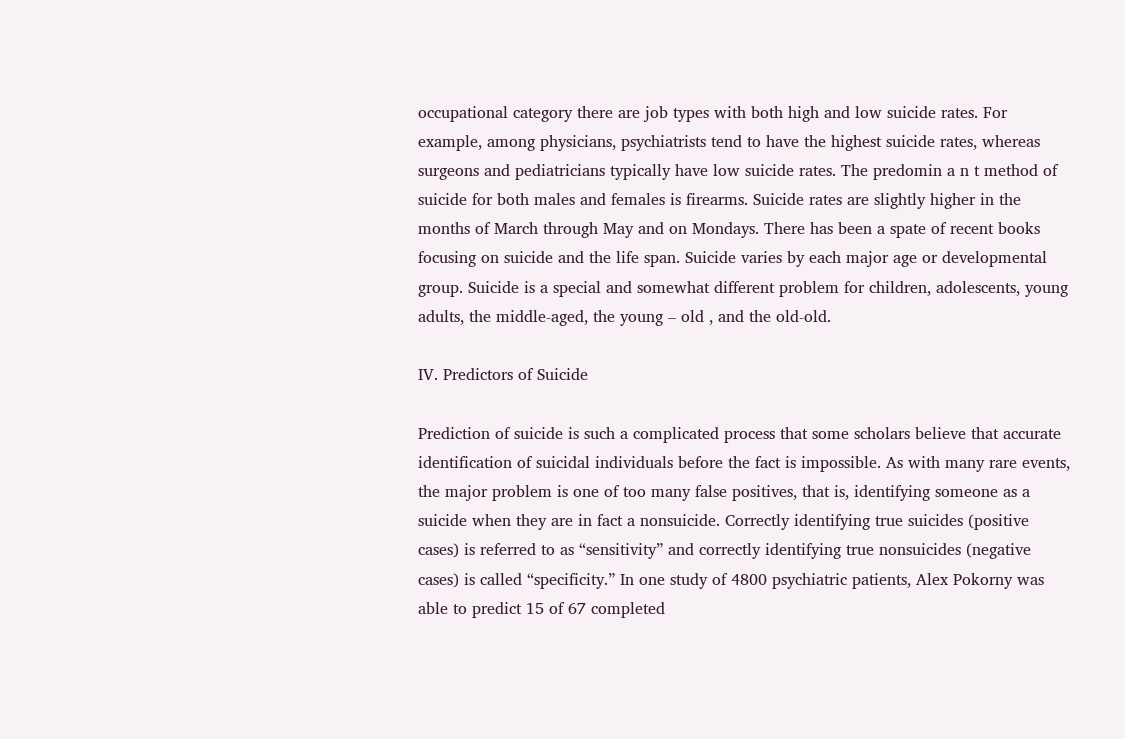occupational category there are job types with both high and low suicide rates. For example, among physicians, psychiatrists tend to have the highest suicide rates, whereas surgeons and pediatricians typically have low suicide rates. The predomin a n t method of suicide for both males and females is firearms. Suicide rates are slightly higher in the months of March through May and on Mondays. There has been a spate of recent books focusing on suicide and the life span. Suicide varies by each major age or developmental group. Suicide is a special and somewhat different problem for children, adolescents, young adults, the middle-aged, the young – old , and the old-old.

IV. Predictors of Suicide

Prediction of suicide is such a complicated process that some scholars believe that accurate identification of suicidal individuals before the fact is impossible. As with many rare events, the major problem is one of too many false positives, that is, identifying someone as a suicide when they are in fact a nonsuicide. Correctly identifying true suicides (positive cases) is referred to as “sensitivity” and correctly identifying true nonsuicides (negative cases) is called “specificity.” In one study of 4800 psychiatric patients, Alex Pokorny was able to predict 15 of 67 completed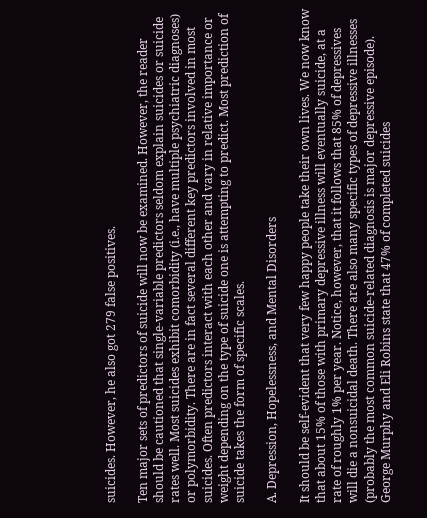suicides. However, he also got 279 false positives.

Ten major sets of predictors of suicide will now be examined. However, the reader should be cautioned that single-variable predictors seldom explain suicides or suicide rates well. Most suicides exhibit comorbidity (i.e., have multiple psychiatric diagnoses) or polymorbidity. There are in fact several different key predictors involved in most suicides. Often predictors interact with each other and vary in relative importance or weight depending on the type of suicide one is attempting to predict. Most prediction of suicide takes the form of specific scales.

A. Depression, Hopelessness, and Mental Disorders

It should be self-evident that very few happy people take their own lives. We now know that about 15% of those with primary depressive illness will eventually suicide, at a rate of roughly 1% per year. Notice, however, that it follows that 85% of depressives will die a nonsuicidal death. There are also many specific types of depressive illnesses (probably the most common suicide-related diagnosis is major depressive episode). George Murphy and Eli Robins state that 47% of completed suicides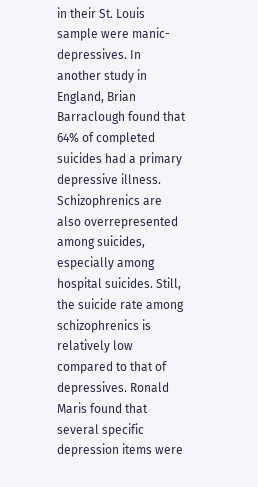in their St. Louis sample were manic-depressives. In another study in England, Brian Barraclough found that 64% of completed suicides had a primary depressive illness. Schizophrenics are also overrepresented among suicides, especially among hospital suicides. Still, the suicide rate among schizophrenics is relatively low compared to that of depressives. Ronald Maris found that several specific depression items were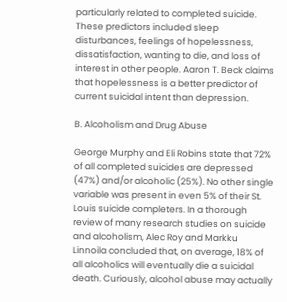particularly related to completed suicide. These predictors included sleep disturbances, feelings of hopelessness, dissatisfaction, wanting to die, and loss of interest in other people. Aaron T. Beck claims that hopelessness is a better predictor of current suicidal intent than depression.

B. Alcoholism and Drug Abuse

George Murphy and Eli Robins state that 72% of all completed suicides are depressed (47%) and/or alcoholic (25%). No other single variable was present in even 5% of their St. Louis suicide completers. In a thorough review of many research studies on suicide and alcoholism, Alec Roy and Markku Linnoila concluded that, on average, 18% of all alcoholics will eventually die a suicidal death. Curiously, alcohol abuse may actually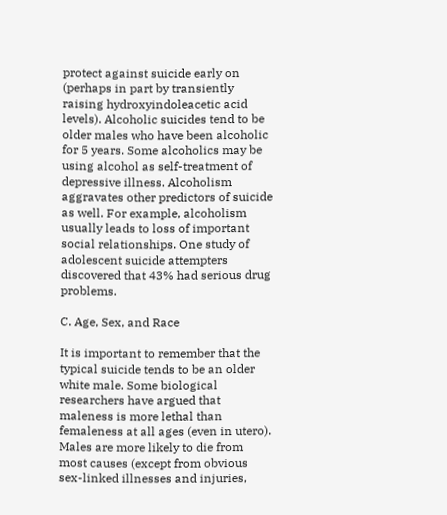protect against suicide early on (perhaps in part by transiently raising hydroxyindoleacetic acid levels). Alcoholic suicides tend to be older males who have been alcoholic for 5 years. Some alcoholics may be using alcohol as self-treatment of depressive illness. Alcoholism aggravates other predictors of suicide as well. For example, alcoholism usually leads to loss of important social relationships. One study of adolescent suicide attempters discovered that 43% had serious drug problems.

C. Age, Sex, and Race

It is important to remember that the typical suicide tends to be an older white male. Some biological researchers have argued that maleness is more lethal than femaleness at all ages (even in utero). Males are more likely to die from most causes (except from obvious sex-linked illnesses and injuries,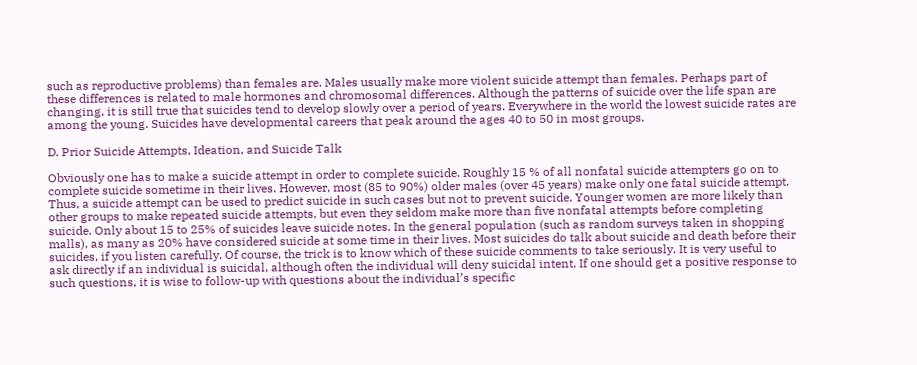such as reproductive problems) than females are. Males usually make more violent suicide attempt than females. Perhaps part of these differences is related to male hormones and chromosomal differences. Although the patterns of suicide over the life span are changing, it is still true that suicides tend to develop slowly over a period of years. Everywhere in the world the lowest suicide rates are among the young. Suicides have developmental careers that peak around the ages 40 to 50 in most groups.

D. Prior Suicide Attempts, Ideation, and Suicide Talk

Obviously one has to make a suicide attempt in order to complete suicide. Roughly 15 % of all nonfatal suicide attempters go on to complete suicide sometime in their lives. However, most (85 to 90%) older males (over 45 years) make only one fatal suicide attempt. Thus, a suicide attempt can be used to predict suicide in such cases but not to prevent suicide. Younger women are more likely than other groups to make repeated suicide attempts, but even they seldom make more than five nonfatal attempts before completing suicide. Only about 15 to 25% of suicides leave suicide notes. In the general population (such as random surveys taken in shopping malls), as many as 20% have considered suicide at some time in their lives. Most suicides do talk about suicide and death before their suicides, if you listen carefully. Of course, the trick is to know which of these suicide comments to take seriously. It is very useful to ask directly if an individual is suicidal, although often the individual will deny suicidal intent. If one should get a positive response to such questions, it is wise to follow-up with questions about the individual’s specific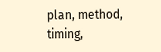plan, method, timing,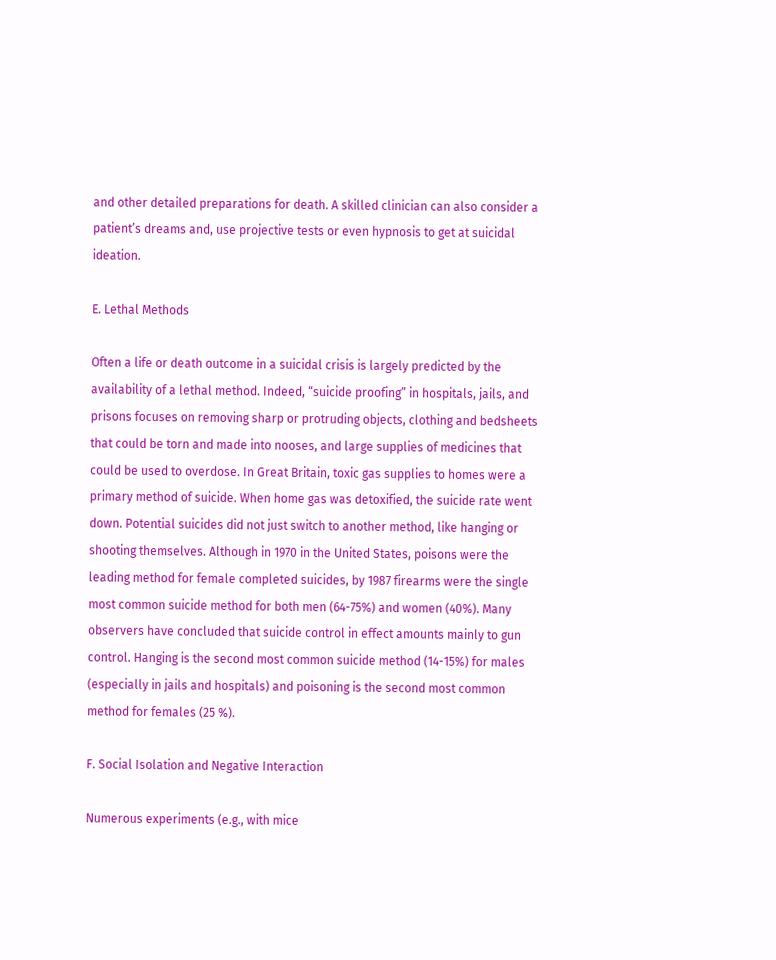and other detailed preparations for death. A skilled clinician can also consider a patient’s dreams and, use projective tests or even hypnosis to get at suicidal ideation.

E. Lethal Methods

Often a life or death outcome in a suicidal crisis is largely predicted by the availability of a lethal method. Indeed, “suicide proofing” in hospitals, jails, and prisons focuses on removing sharp or protruding objects, clothing and bedsheets that could be torn and made into nooses, and large supplies of medicines that could be used to overdose. In Great Britain, toxic gas supplies to homes were a primary method of suicide. When home gas was detoxified, the suicide rate went down. Potential suicides did not just switch to another method, like hanging or shooting themselves. Although in 1970 in the United States, poisons were the leading method for female completed suicides, by 1987 firearms were the single most common suicide method for both men (64-75%) and women (40%). Many observers have concluded that suicide control in effect amounts mainly to gun control. Hanging is the second most common suicide method (14-15%) for males (especially in jails and hospitals) and poisoning is the second most common method for females (25 %).

F. Social Isolation and Negative Interaction

Numerous experiments (e.g., with mice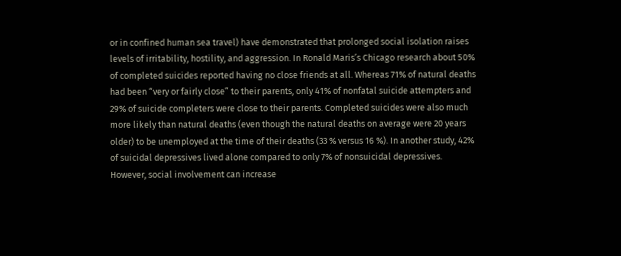or in confined human sea travel) have demonstrated that prolonged social isolation raises levels of irritability, hostility, and aggression. In Ronald Maris’s Chicago research about 50% of completed suicides reported having no close friends at all. Whereas 71% of natural deaths had been “very or fairly close” to their parents, only 41% of nonfatal suicide attempters and 29% of suicide completers were close to their parents. Completed suicides were also much more likely than natural deaths (even though the natural deaths on average were 20 years older) to be unemployed at the time of their deaths (33 % versus 16 %). In another study, 42% of suicidal depressives lived alone compared to only 7% of nonsuicidal depressives. However, social involvement can increase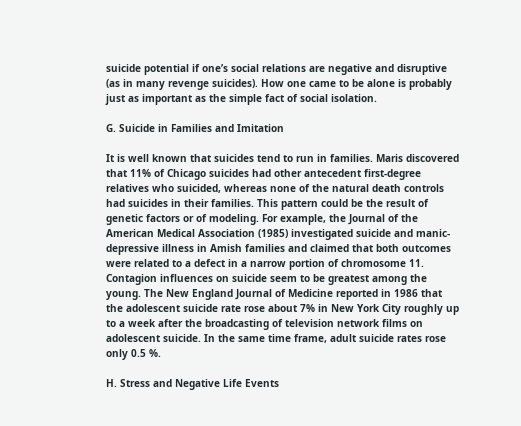suicide potential if one’s social relations are negative and disruptive (as in many revenge suicides). How one came to be alone is probably just as important as the simple fact of social isolation.

G. Suicide in Families and Imitation

It is well known that suicides tend to run in families. Maris discovered that 11% of Chicago suicides had other antecedent first-degree relatives who suicided, whereas none of the natural death controls had suicides in their families. This pattern could be the result of genetic factors or of modeling. For example, the Journal of the American Medical Association (1985) investigated suicide and manic-depressive illness in Amish families and claimed that both outcomes were related to a defect in a narrow portion of chromosome 11. Contagion influences on suicide seem to be greatest among the young. The New England Journal of Medicine reported in 1986 that the adolescent suicide rate rose about 7% in New York City roughly up to a week after the broadcasting of television network films on adolescent suicide. In the same time frame, adult suicide rates rose only 0.5 %.

H. Stress and Negative Life Events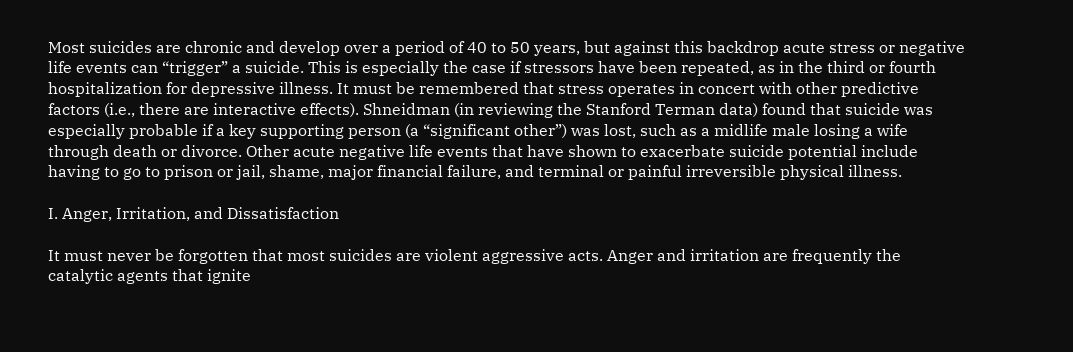Most suicides are chronic and develop over a period of 40 to 50 years, but against this backdrop acute stress or negative life events can “trigger” a suicide. This is especially the case if stressors have been repeated, as in the third or fourth hospitalization for depressive illness. It must be remembered that stress operates in concert with other predictive factors (i.e., there are interactive effects). Shneidman (in reviewing the Stanford Terman data) found that suicide was especially probable if a key supporting person (a “significant other”) was lost, such as a midlife male losing a wife through death or divorce. Other acute negative life events that have shown to exacerbate suicide potential include having to go to prison or jail, shame, major financial failure, and terminal or painful irreversible physical illness.

I. Anger, Irritation, and Dissatisfaction

It must never be forgotten that most suicides are violent aggressive acts. Anger and irritation are frequently the catalytic agents that ignite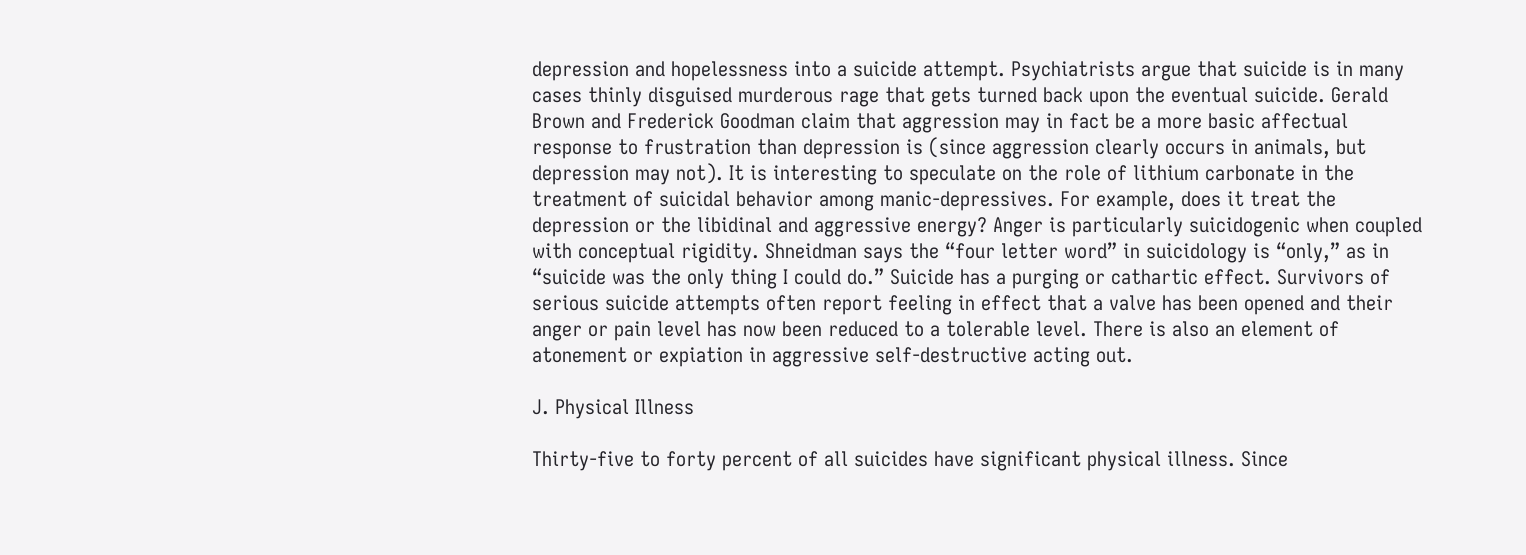depression and hopelessness into a suicide attempt. Psychiatrists argue that suicide is in many cases thinly disguised murderous rage that gets turned back upon the eventual suicide. Gerald Brown and Frederick Goodman claim that aggression may in fact be a more basic affectual response to frustration than depression is (since aggression clearly occurs in animals, but depression may not). It is interesting to speculate on the role of lithium carbonate in the treatment of suicidal behavior among manic-depressives. For example, does it treat the depression or the libidinal and aggressive energy? Anger is particularly suicidogenic when coupled with conceptual rigidity. Shneidman says the “four letter word” in suicidology is “only,” as in “suicide was the only thing I could do.” Suicide has a purging or cathartic effect. Survivors of serious suicide attempts often report feeling in effect that a valve has been opened and their anger or pain level has now been reduced to a tolerable level. There is also an element of atonement or expiation in aggressive self-destructive acting out.

J. Physical Illness

Thirty-five to forty percent of all suicides have significant physical illness. Since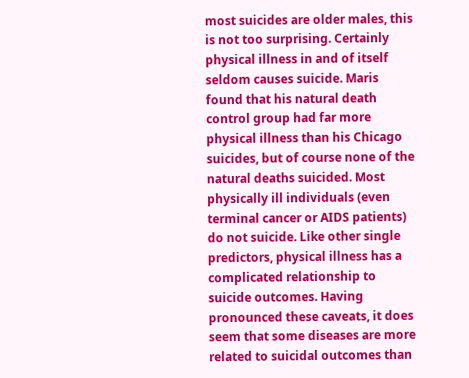most suicides are older males, this is not too surprising. Certainly physical illness in and of itself seldom causes suicide. Maris found that his natural death control group had far more physical illness than his Chicago suicides, but of course none of the natural deaths suicided. Most physically ill individuals (even terminal cancer or AIDS patients) do not suicide. Like other single predictors, physical illness has a complicated relationship to suicide outcomes. Having pronounced these caveats, it does seem that some diseases are more related to suicidal outcomes than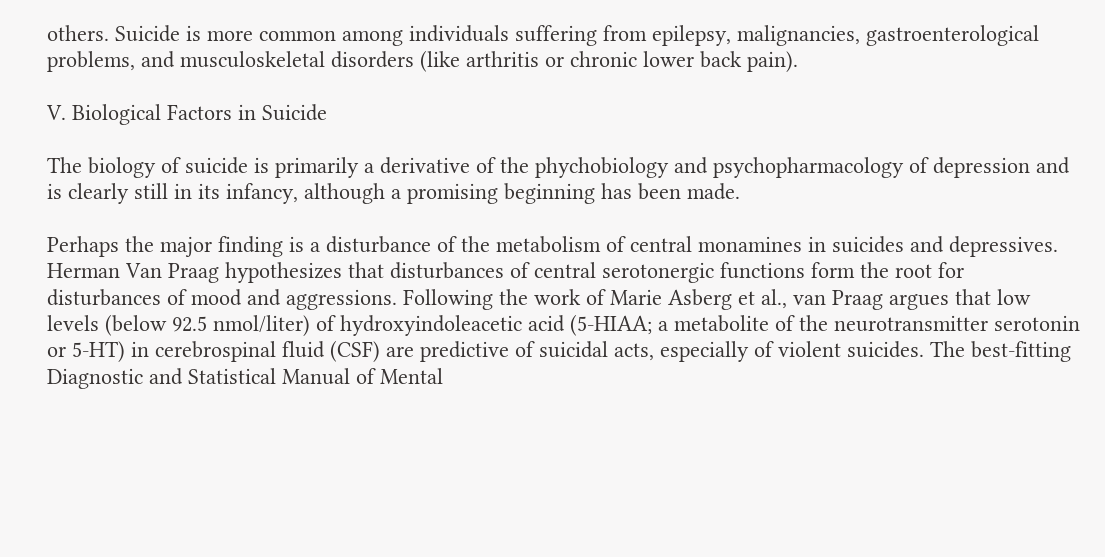others. Suicide is more common among individuals suffering from epilepsy, malignancies, gastroenterological problems, and musculoskeletal disorders (like arthritis or chronic lower back pain).

V. Biological Factors in Suicide

The biology of suicide is primarily a derivative of the phychobiology and psychopharmacology of depression and is clearly still in its infancy, although a promising beginning has been made.

Perhaps the major finding is a disturbance of the metabolism of central monamines in suicides and depressives. Herman Van Praag hypothesizes that disturbances of central serotonergic functions form the root for disturbances of mood and aggressions. Following the work of Marie Asberg et al., van Praag argues that low levels (below 92.5 nmol/liter) of hydroxyindoleacetic acid (5-HIAA; a metabolite of the neurotransmitter serotonin or 5-HT) in cerebrospinal fluid (CSF) are predictive of suicidal acts, especially of violent suicides. The best-fitting Diagnostic and Statistical Manual of Mental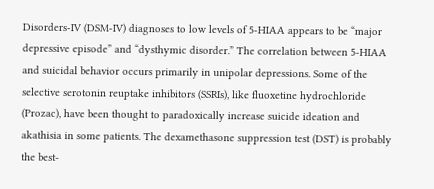Disorders-IV (DSM-IV) diagnoses to low levels of 5-HIAA appears to be “major depressive episode” and “dysthymic disorder.” The correlation between 5-HIAA and suicidal behavior occurs primarily in unipolar depressions. Some of the selective serotonin reuptake inhibitors (SSRIs), like fluoxetine hydrochloride (Prozac), have been thought to paradoxically increase suicide ideation and akathisia in some patients. The dexamethasone suppression test (DST) is probably the best-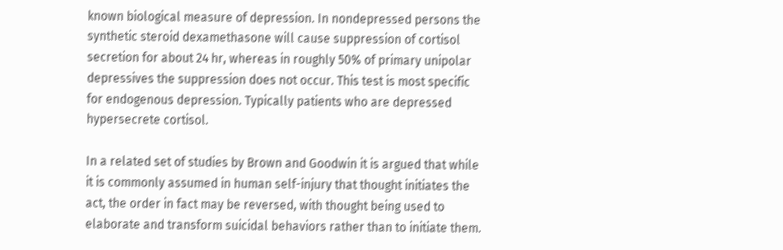known biological measure of depression. In nondepressed persons the synthetic steroid dexamethasone will cause suppression of cortisol secretion for about 24 hr, whereas in roughly 50% of primary unipolar depressives the suppression does not occur. This test is most specific for endogenous depression. Typically patients who are depressed hypersecrete cortisol.

In a related set of studies by Brown and Goodwin it is argued that while it is commonly assumed in human self-injury that thought initiates the act, the order in fact may be reversed, with thought being used to elaborate and transform suicidal behaviors rather than to initiate them.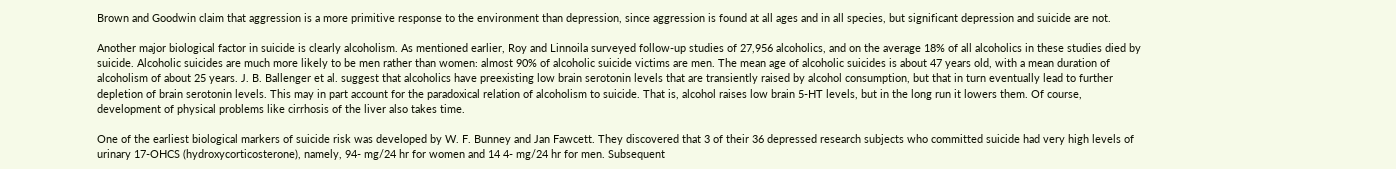Brown and Goodwin claim that aggression is a more primitive response to the environment than depression, since aggression is found at all ages and in all species, but significant depression and suicide are not.

Another major biological factor in suicide is clearly alcoholism. As mentioned earlier, Roy and Linnoila surveyed follow-up studies of 27,956 alcoholics, and on the average 18% of all alcoholics in these studies died by suicide. Alcoholic suicides are much more likely to be men rather than women: almost 90% of alcoholic suicide victims are men. The mean age of alcoholic suicides is about 47 years old, with a mean duration of alcoholism of about 25 years. J. B. Ballenger et al. suggest that alcoholics have preexisting low brain serotonin levels that are transiently raised by alcohol consumption, but that in turn eventually lead to further depletion of brain serotonin levels. This may in part account for the paradoxical relation of alcoholism to suicide. That is, alcohol raises low brain 5-HT levels, but in the long run it lowers them. Of course, development of physical problems like cirrhosis of the liver also takes time.

One of the earliest biological markers of suicide risk was developed by W. F. Bunney and Jan Fawcett. They discovered that 3 of their 36 depressed research subjects who committed suicide had very high levels of urinary 17-OHCS (hydroxycorticosterone), namely, 94- mg/24 hr for women and 14 4- mg/24 hr for men. Subsequent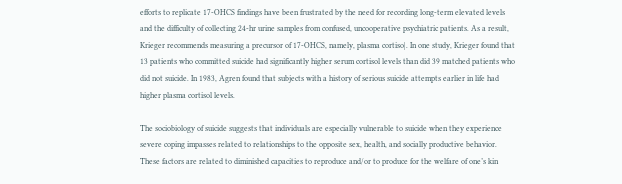efforts to replicate 17-OHCS findings have been frustrated by the need for recording long-term elevated levels and the difficulty of collecting 24-hr urine samples from confused, uncooperative psychiatric patients. As a result, Krieger recommends measuring a precursor of 17-OHCS, namely, plasma cortiso|. In one study, Krieger found that 13 patients who committed suicide had significantly higher serum cortisol levels than did 39 matched patients who did not suicide. In 1983, Agren found that subjects with a history of serious suicide attempts earlier in life had higher plasma cortisol levels.

The sociobiology of suicide suggests that individuals are especially vulnerable to suicide when they experience severe coping impasses related to relationships to the opposite sex, health, and socially productive behavior. These factors are related to diminished capacities to reproduce and/or to produce for the welfare of one’s kin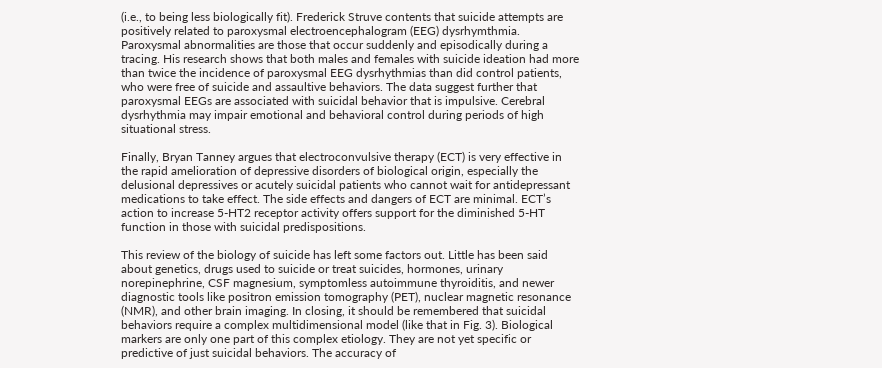(i.e., to being less biologically fit). Frederick Struve contents that suicide attempts are positively related to paroxysmal electroencephalogram (EEG) dysrhymthmia. Paroxysmal abnormalities are those that occur suddenly and episodically during a tracing. His research shows that both males and females with suicide ideation had more than twice the incidence of paroxysmal EEG dysrhythmias than did control patients, who were free of suicide and assaultive behaviors. The data suggest further that paroxysmal EEGs are associated with suicidal behavior that is impulsive. Cerebral dysrhythmia may impair emotional and behavioral control during periods of high situational stress.

Finally, Bryan Tanney argues that electroconvulsive therapy (ECT) is very effective in the rapid amelioration of depressive disorders of biological origin, especially the delusional depressives or acutely suicidal patients who cannot wait for antidepressant medications to take effect. The side effects and dangers of ECT are minimal. ECT’s action to increase 5-HT2 receptor activity offers support for the diminished 5-HT function in those with suicidal predispositions.

This review of the biology of suicide has left some factors out. Little has been said about genetics, drugs used to suicide or treat suicides, hormones, urinary norepinephrine, CSF magnesium, symptomless autoimmune thyroiditis, and newer diagnostic tools like positron emission tomography (PET), nuclear magnetic resonance (NMR), and other brain imaging. In closing, it should be remembered that suicidal behaviors require a complex multidimensional model (like that in Fig. 3). Biological markers are only one part of this complex etiology. They are not yet specific or predictive of just suicidal behaviors. The accuracy of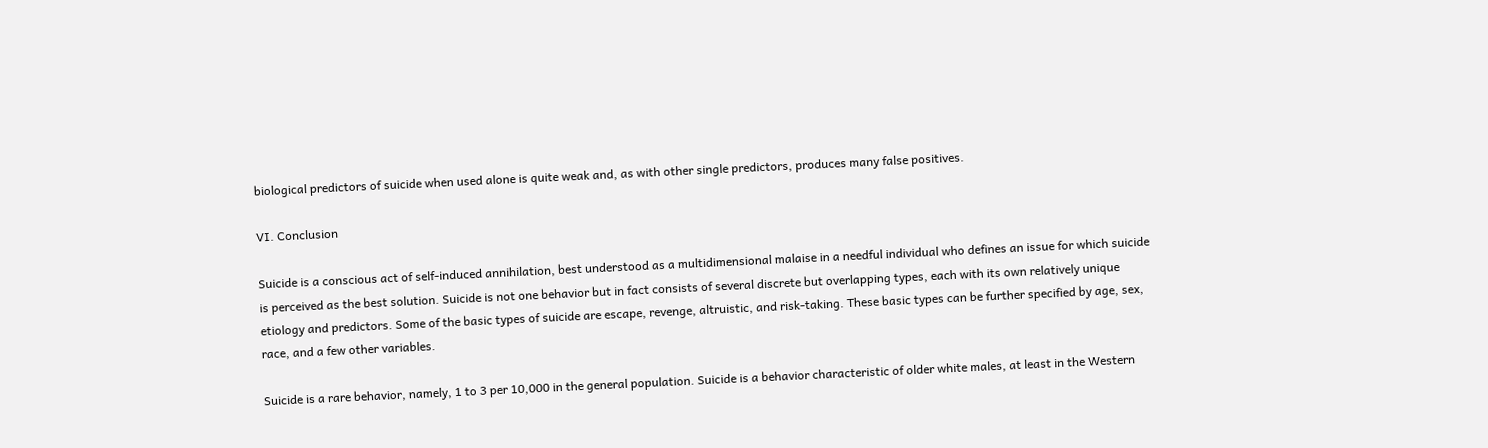biological predictors of suicide when used alone is quite weak and, as with other single predictors, produces many false positives.

VI. Conclusion

Suicide is a conscious act of self-induced annihilation, best understood as a multidimensional malaise in a needful individual who defines an issue for which suicide is perceived as the best solution. Suicide is not one behavior but in fact consists of several discrete but overlapping types, each with its own relatively unique etiology and predictors. Some of the basic types of suicide are escape, revenge, altruistic, and risk-taking. These basic types can be further specified by age, sex, race, and a few other variables.

Suicide is a rare behavior, namely, 1 to 3 per 10,000 in the general population. Suicide is a behavior characteristic of older white males, at least in the Western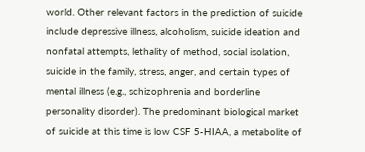world. Other relevant factors in the prediction of suicide include depressive illness, alcoholism, suicide ideation and nonfatal attempts, lethality of method, social isolation, suicide in the family, stress, anger, and certain types of mental illness (e.g., schizophrenia and borderline personality disorder). The predominant biological market of suicide at this time is low CSF 5-HIAA, a metabolite of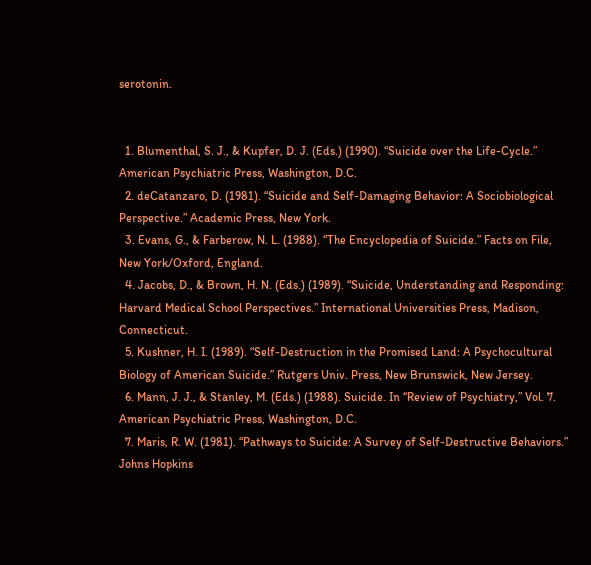serotonin.


  1. Blumenthal, S. J., & Kupfer, D. J. (Eds.) (1990). “Suicide over the Life-Cycle.” American Psychiatric Press, Washington, D.C.
  2. deCatanzaro, D. (1981). “Suicide and Self-Damaging Behavior: A Sociobiological Perspective.” Academic Press, New York.
  3. Evans, G., & Farberow, N. L. (1988). “The Encyclopedia of Suicide.” Facts on File, New York/Oxford, England.
  4. Jacobs, D., & Brown, H. N. (Eds.) (1989). “Suicide, Understanding and Responding: Harvard Medical School Perspectives.” International Universities Press, Madison, Connecticut.
  5. Kushner, H. I. (1989). “Self-Destruction in the Promised Land: A Psychocultural Biology of American Suicide.” Rutgers Univ. Press, New Brunswick, New Jersey.
  6. Mann, J. J., & Stanley, M. (Eds.) (1988). Suicide. In “Review of Psychiatry,” Vol. 7. American Psychiatric Press, Washington, D.C.
  7. Maris, R. W. (1981). “Pathways to Suicide: A Survey of Self-Destructive Behaviors.” Johns Hopkins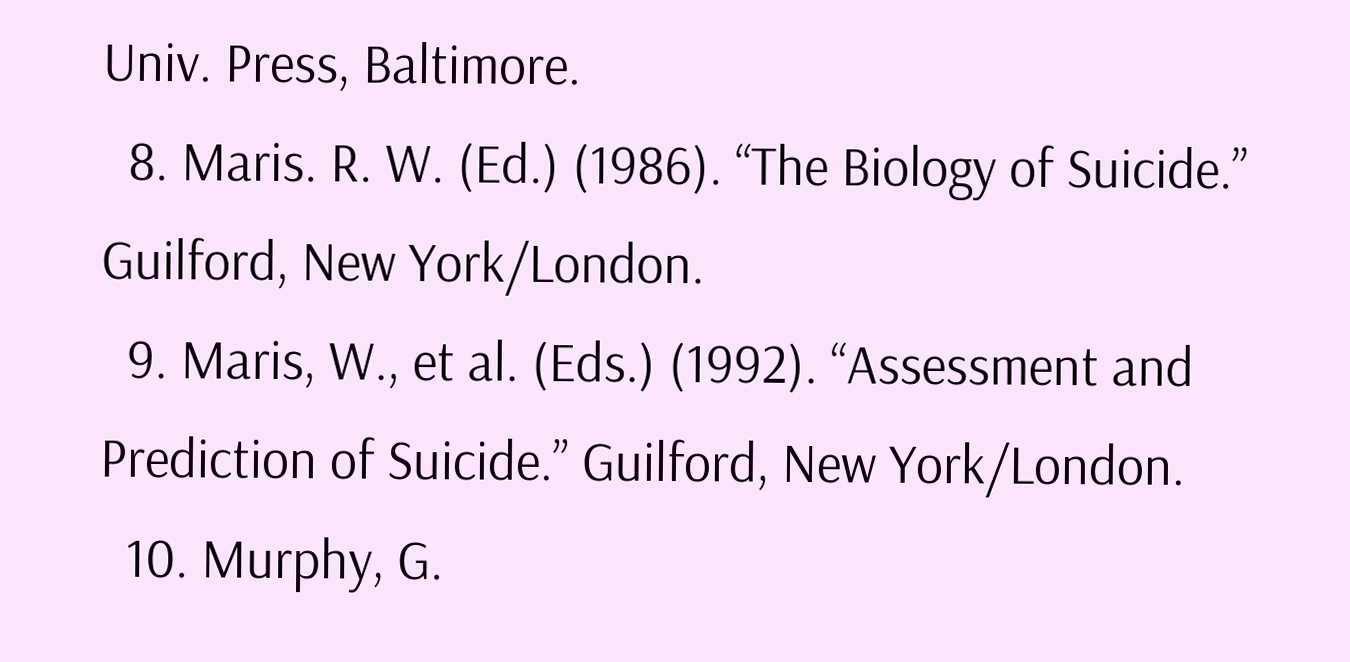Univ. Press, Baltimore.
  8. Maris. R. W. (Ed.) (1986). “The Biology of Suicide.” Guilford, New York/London.
  9. Maris, W., et al. (Eds.) (1992). “Assessment and Prediction of Suicide.” Guilford, New York/London.
  10. Murphy, G.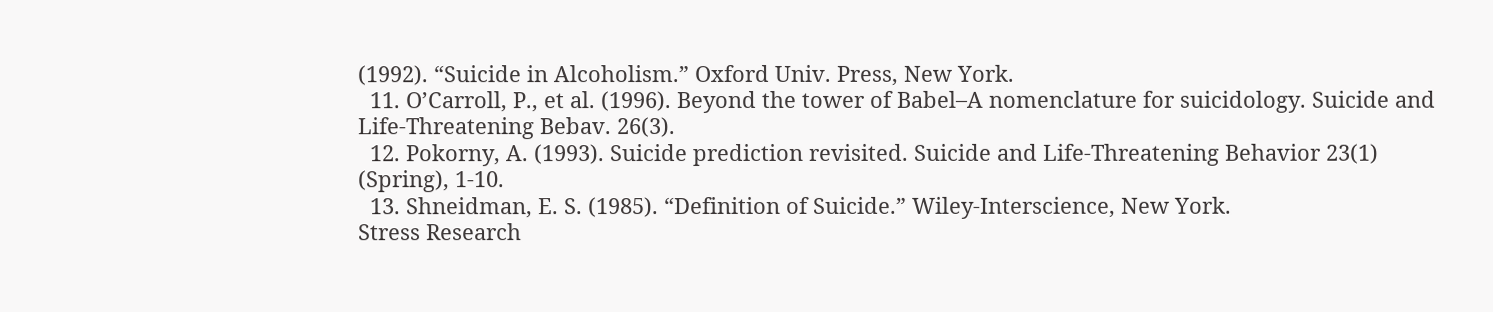(1992). “Suicide in Alcoholism.” Oxford Univ. Press, New York.
  11. O’Carroll, P., et al. (1996). Beyond the tower of Babel–A nomenclature for suicidology. Suicide and Life-Threatening Bebav. 26(3).
  12. Pokorny, A. (1993). Suicide prediction revisited. Suicide and Life-Threatening Behavior 23(1) (Spring), 1-10.
  13. Shneidman, E. S. (1985). “Definition of Suicide.” Wiley-Interscience, New York.
Stress Research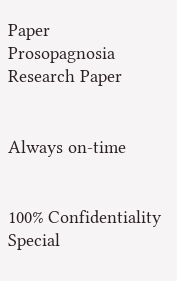Paper
Prosopagnosia Research Paper


Always on-time


100% Confidentiality
Special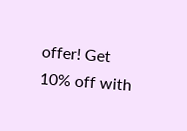offer! Get 10% off with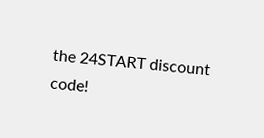the 24START discount code!